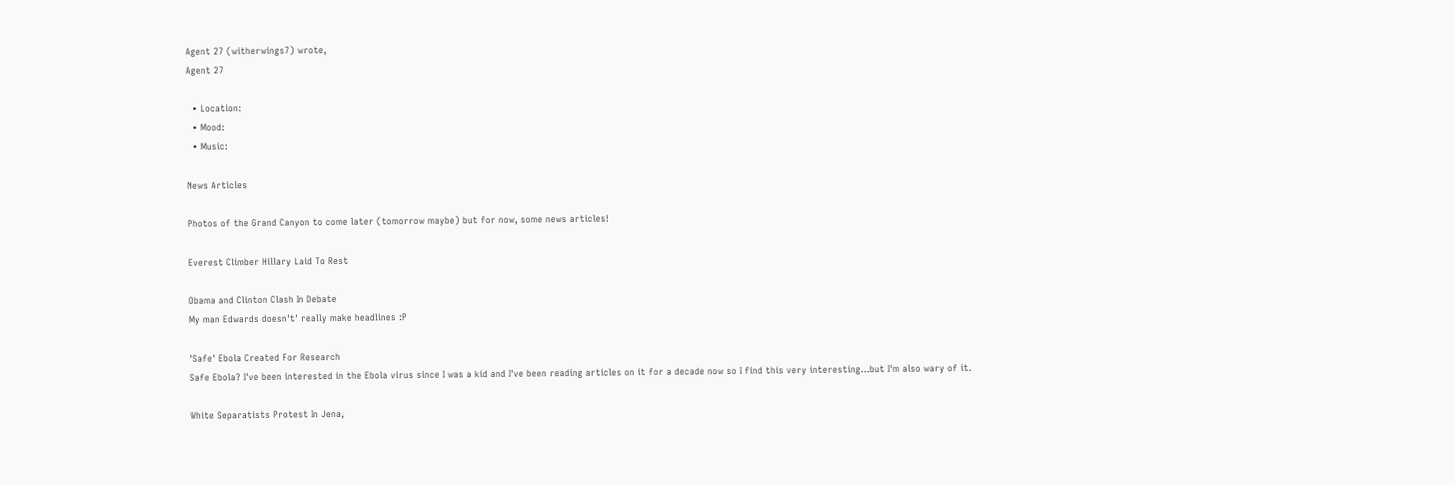Agent 27 (witherwings7) wrote,
Agent 27

  • Location:
  • Mood:
  • Music:

News Articles

Photos of the Grand Canyon to come later (tomorrow maybe) but for now, some news articles!

Everest Climber Hillary Laid To Rest

Obama and Clinton Clash In Debate
My man Edwards doesn't' really make headlines :P

'Safe' Ebola Created For Research
Safe Ebola? I've been interested in the Ebola virus since I was a kid and I've been reading articles on it for a decade now so I find this very interesting...but I'm also wary of it.

White Separatists Protest In Jena,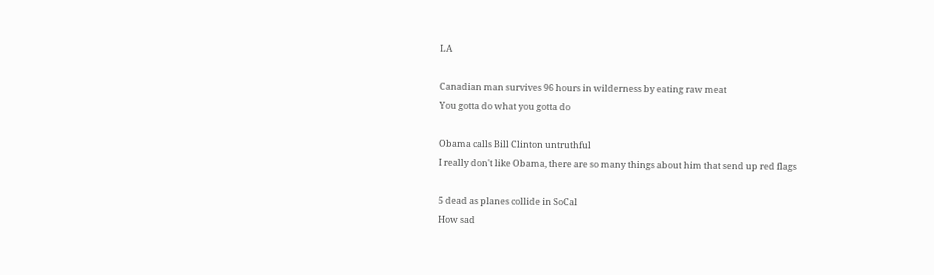LA

Canadian man survives 96 hours in wilderness by eating raw meat
You gotta do what you gotta do

Obama calls Bill Clinton untruthful
I really don't like Obama, there are so many things about him that send up red flags

5 dead as planes collide in SoCal
How sad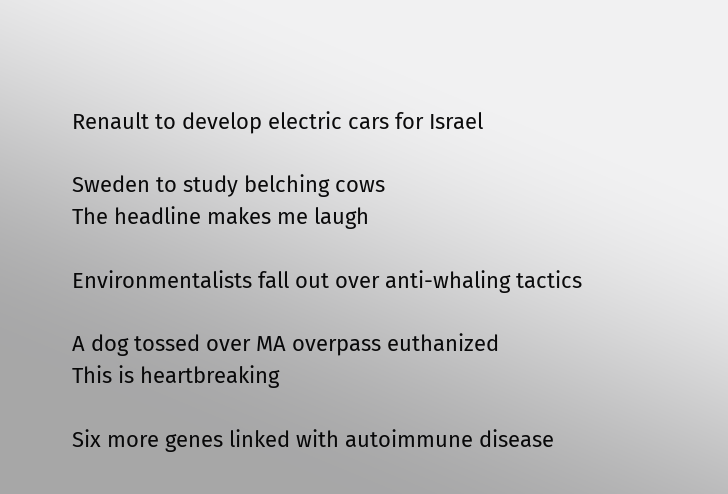Renault to develop electric cars for Israel

Sweden to study belching cows
The headline makes me laugh

Environmentalists fall out over anti-whaling tactics

A dog tossed over MA overpass euthanized
This is heartbreaking

Six more genes linked with autoimmune disease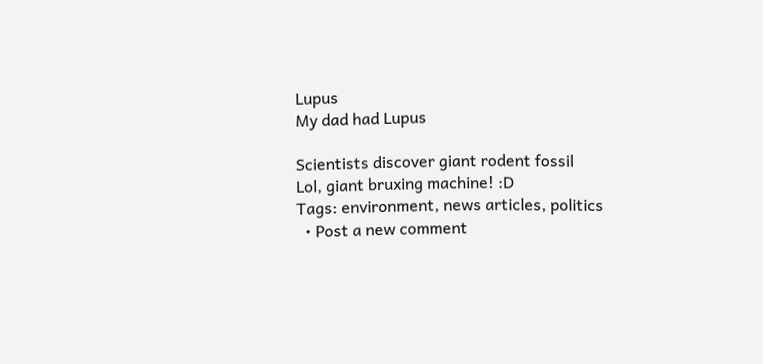Lupus
My dad had Lupus

Scientists discover giant rodent fossil
Lol, giant bruxing machine! :D
Tags: environment, news articles, politics
  • Post a new comment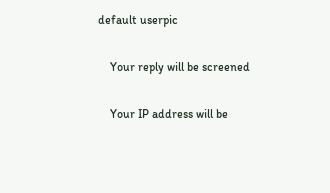default userpic

    Your reply will be screened

    Your IP address will be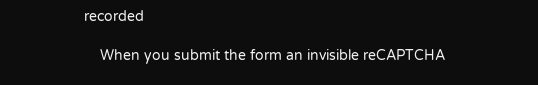recorded

    When you submit the form an invisible reCAPTCHA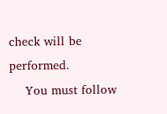check will be performed.
    You must follow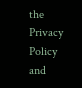the Privacy Policy and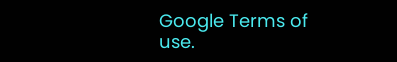Google Terms of use.